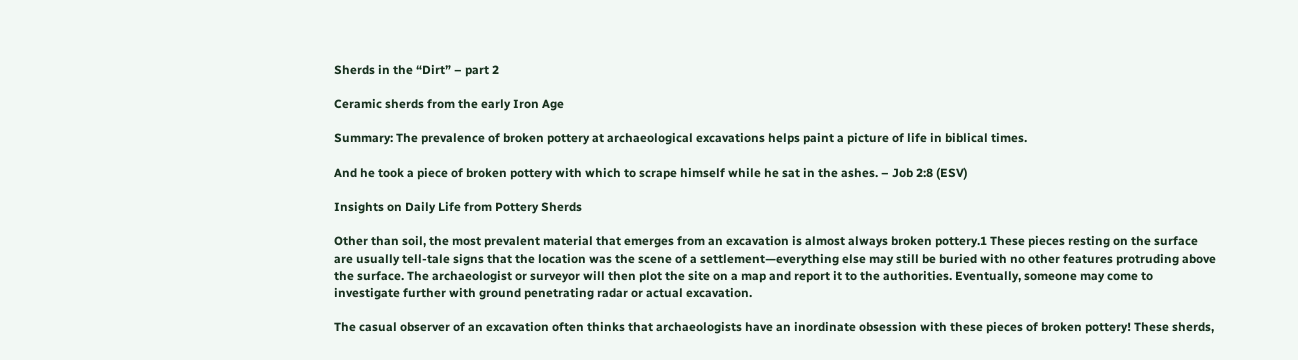Sherds in the “Dirt” – part 2

Ceramic sherds from the early Iron Age

Summary: The prevalence of broken pottery at archaeological excavations helps paint a picture of life in biblical times.

And he took a piece of broken pottery with which to scrape himself while he sat in the ashes. – Job 2:8 (ESV)

Insights on Daily Life from Pottery Sherds

Other than soil, the most prevalent material that emerges from an excavation is almost always broken pottery.1 These pieces resting on the surface are usually tell-tale signs that the location was the scene of a settlement—everything else may still be buried with no other features protruding above the surface. The archaeologist or surveyor will then plot the site on a map and report it to the authorities. Eventually, someone may come to investigate further with ground penetrating radar or actual excavation.

The casual observer of an excavation often thinks that archaeologists have an inordinate obsession with these pieces of broken pottery! These sherds,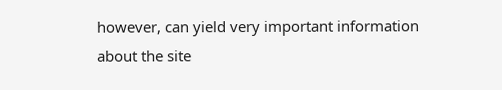however, can yield very important information about the site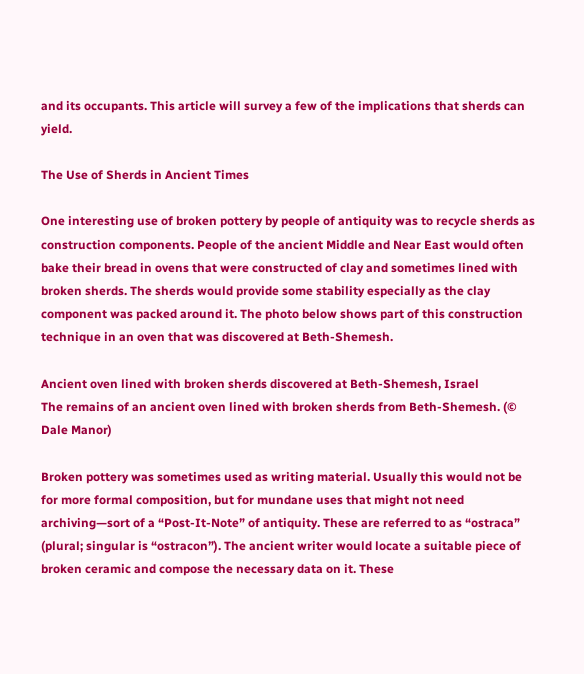and its occupants. This article will survey a few of the implications that sherds can yield.

The Use of Sherds in Ancient Times

One interesting use of broken pottery by people of antiquity was to recycle sherds as construction components. People of the ancient Middle and Near East would often bake their bread in ovens that were constructed of clay and sometimes lined with broken sherds. The sherds would provide some stability especially as the clay component was packed around it. The photo below shows part of this construction technique in an oven that was discovered at Beth-Shemesh.

Ancient oven lined with broken sherds discovered at Beth-Shemesh, Israel
The remains of an ancient oven lined with broken sherds from Beth-Shemesh. (© Dale Manor)

Broken pottery was sometimes used as writing material. Usually this would not be for more formal composition, but for mundane uses that might not need archiving—sort of a “Post-It-Note” of antiquity. These are referred to as “ostraca” (plural; singular is “ostracon”). The ancient writer would locate a suitable piece of broken ceramic and compose the necessary data on it. These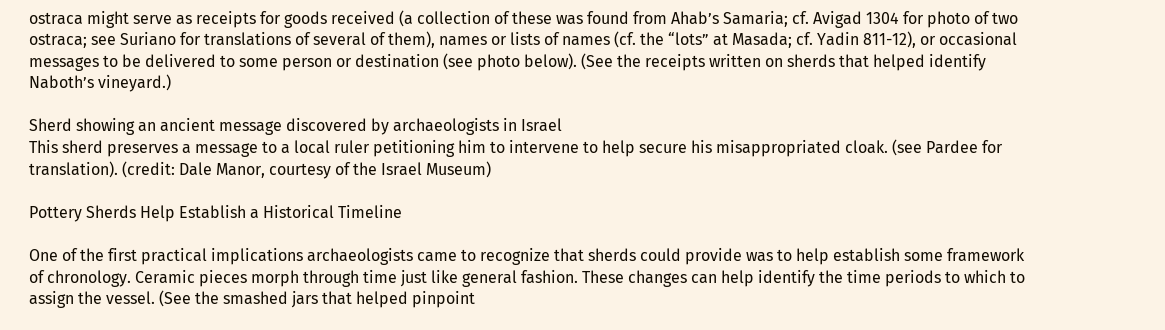ostraca might serve as receipts for goods received (a collection of these was found from Ahab’s Samaria; cf. Avigad 1304 for photo of two ostraca; see Suriano for translations of several of them), names or lists of names (cf. the “lots” at Masada; cf. Yadin 811-12), or occasional messages to be delivered to some person or destination (see photo below). (See the receipts written on sherds that helped identify Naboth’s vineyard.)

Sherd showing an ancient message discovered by archaeologists in Israel
This sherd preserves a message to a local ruler petitioning him to intervene to help secure his misappropriated cloak. (see Pardee for translation). (credit: Dale Manor, courtesy of the Israel Museum)

Pottery Sherds Help Establish a Historical Timeline

One of the first practical implications archaeologists came to recognize that sherds could provide was to help establish some framework of chronology. Ceramic pieces morph through time just like general fashion. These changes can help identify the time periods to which to assign the vessel. (See the smashed jars that helped pinpoint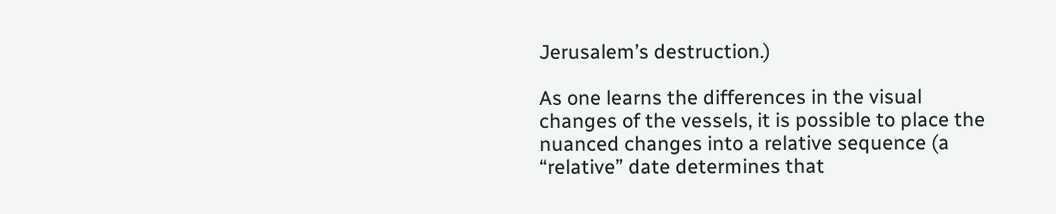Jerusalem’s destruction.)

As one learns the differences in the visual changes of the vessels, it is possible to place the nuanced changes into a relative sequence (a “relative” date determines that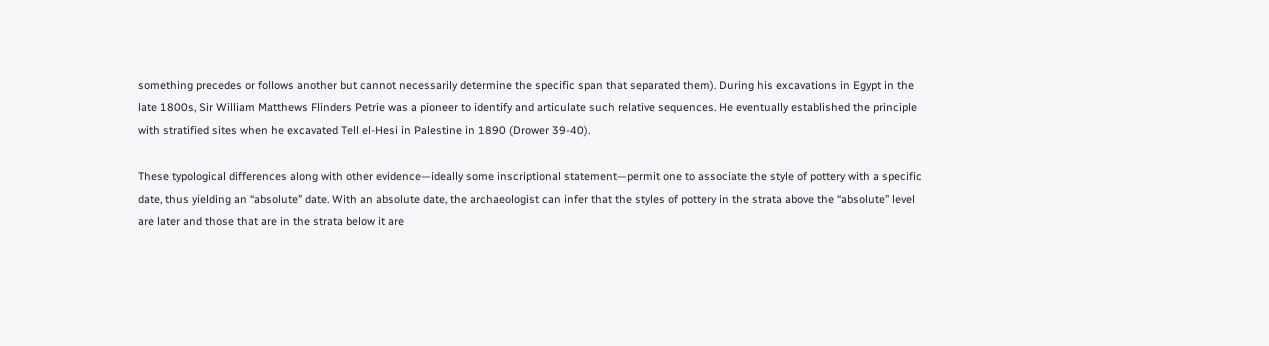something precedes or follows another but cannot necessarily determine the specific span that separated them). During his excavations in Egypt in the late 1800s, Sir William Matthews Flinders Petrie was a pioneer to identify and articulate such relative sequences. He eventually established the principle with stratified sites when he excavated Tell el-Hesi in Palestine in 1890 (Drower 39-40).

These typological differences along with other evidence—ideally some inscriptional statement—permit one to associate the style of pottery with a specific date, thus yielding an “absolute” date. With an absolute date, the archaeologist can infer that the styles of pottery in the strata above the “absolute” level are later and those that are in the strata below it are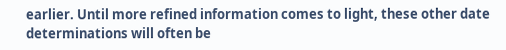earlier. Until more refined information comes to light, these other date determinations will often be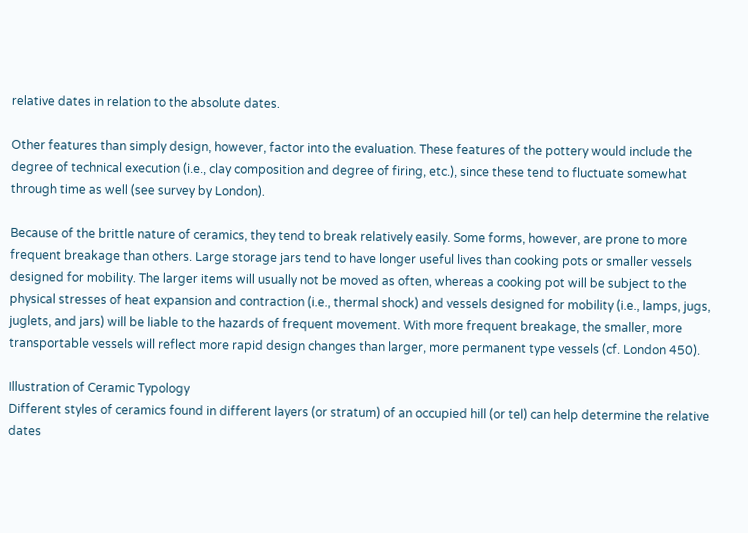relative dates in relation to the absolute dates.

Other features than simply design, however, factor into the evaluation. These features of the pottery would include the degree of technical execution (i.e., clay composition and degree of firing, etc.), since these tend to fluctuate somewhat through time as well (see survey by London).

Because of the brittle nature of ceramics, they tend to break relatively easily. Some forms, however, are prone to more frequent breakage than others. Large storage jars tend to have longer useful lives than cooking pots or smaller vessels designed for mobility. The larger items will usually not be moved as often, whereas a cooking pot will be subject to the physical stresses of heat expansion and contraction (i.e., thermal shock) and vessels designed for mobility (i.e., lamps, jugs, juglets, and jars) will be liable to the hazards of frequent movement. With more frequent breakage, the smaller, more transportable vessels will reflect more rapid design changes than larger, more permanent type vessels (cf. London 450).

Illustration of Ceramic Typology
Different styles of ceramics found in different layers (or stratum) of an occupied hill (or tel) can help determine the relative dates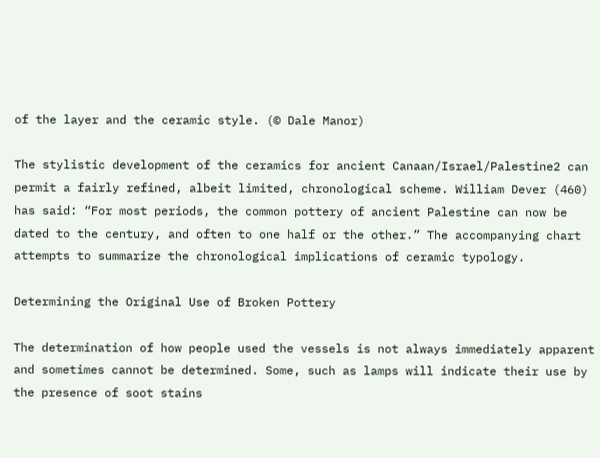of the layer and the ceramic style. (© Dale Manor)

The stylistic development of the ceramics for ancient Canaan/Israel/Palestine2 can permit a fairly refined, albeit limited, chronological scheme. William Dever (460) has said: “For most periods, the common pottery of ancient Palestine can now be dated to the century, and often to one half or the other.” The accompanying chart attempts to summarize the chronological implications of ceramic typology.

Determining the Original Use of Broken Pottery

The determination of how people used the vessels is not always immediately apparent and sometimes cannot be determined. Some, such as lamps will indicate their use by the presence of soot stains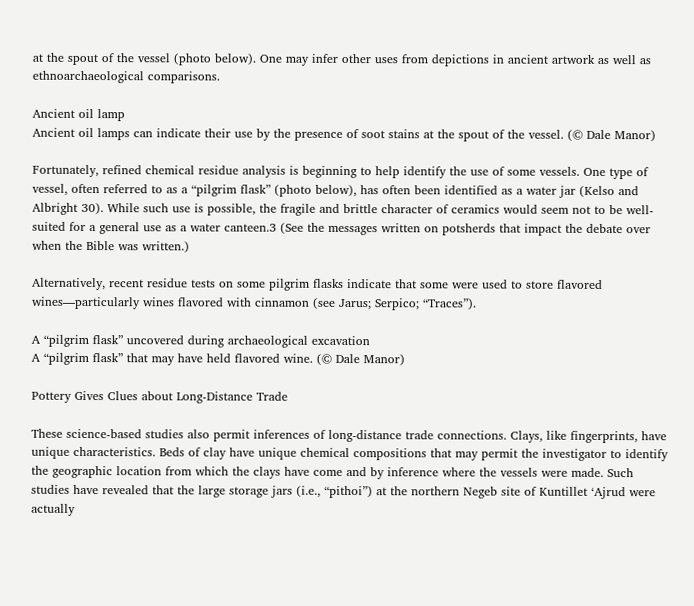at the spout of the vessel (photo below). One may infer other uses from depictions in ancient artwork as well as ethnoarchaeological comparisons.

Ancient oil lamp
Ancient oil lamps can indicate their use by the presence of soot stains at the spout of the vessel. (© Dale Manor)

Fortunately, refined chemical residue analysis is beginning to help identify the use of some vessels. One type of vessel, often referred to as a “pilgrim flask” (photo below), has often been identified as a water jar (Kelso and Albright 30). While such use is possible, the fragile and brittle character of ceramics would seem not to be well-suited for a general use as a water canteen.3 (See the messages written on potsherds that impact the debate over when the Bible was written.)

Alternatively, recent residue tests on some pilgrim flasks indicate that some were used to store flavored wines—particularly wines flavored with cinnamon (see Jarus; Serpico; “Traces”).

A “pilgrim flask” uncovered during archaeological excavation
A “pilgrim flask” that may have held flavored wine. (© Dale Manor)

Pottery Gives Clues about Long-Distance Trade

These science-based studies also permit inferences of long-distance trade connections. Clays, like fingerprints, have unique characteristics. Beds of clay have unique chemical compositions that may permit the investigator to identify the geographic location from which the clays have come and by inference where the vessels were made. Such studies have revealed that the large storage jars (i.e., “pithoi”) at the northern Negeb site of Kuntillet ‘Ajrud were actually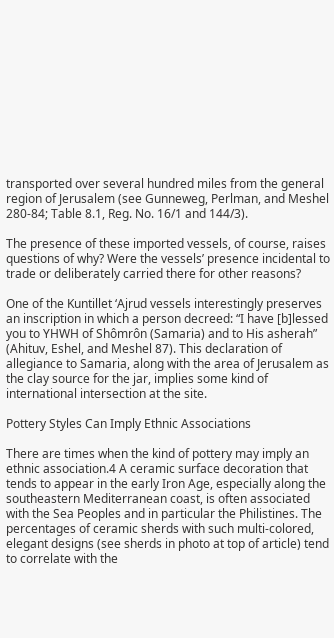transported over several hundred miles from the general region of Jerusalem (see Gunneweg, Perlman, and Meshel 280-84; Table 8.1, Reg. No. 16/1 and 144/3).

The presence of these imported vessels, of course, raises questions of why? Were the vessels’ presence incidental to trade or deliberately carried there for other reasons?

One of the Kuntillet ‘Ajrud vessels interestingly preserves an inscription in which a person decreed: “I have [b]lessed you to YHWH of Shômrôn (Samaria) and to His asherah” (Ahituv, Eshel, and Meshel 87). This declaration of allegiance to Samaria, along with the area of Jerusalem as the clay source for the jar, implies some kind of international intersection at the site.

Pottery Styles Can Imply Ethnic Associations

There are times when the kind of pottery may imply an ethnic association.4 A ceramic surface decoration that tends to appear in the early Iron Age, especially along the southeastern Mediterranean coast, is often associated with the Sea Peoples and in particular the Philistines. The percentages of ceramic sherds with such multi-colored, elegant designs (see sherds in photo at top of article) tend to correlate with the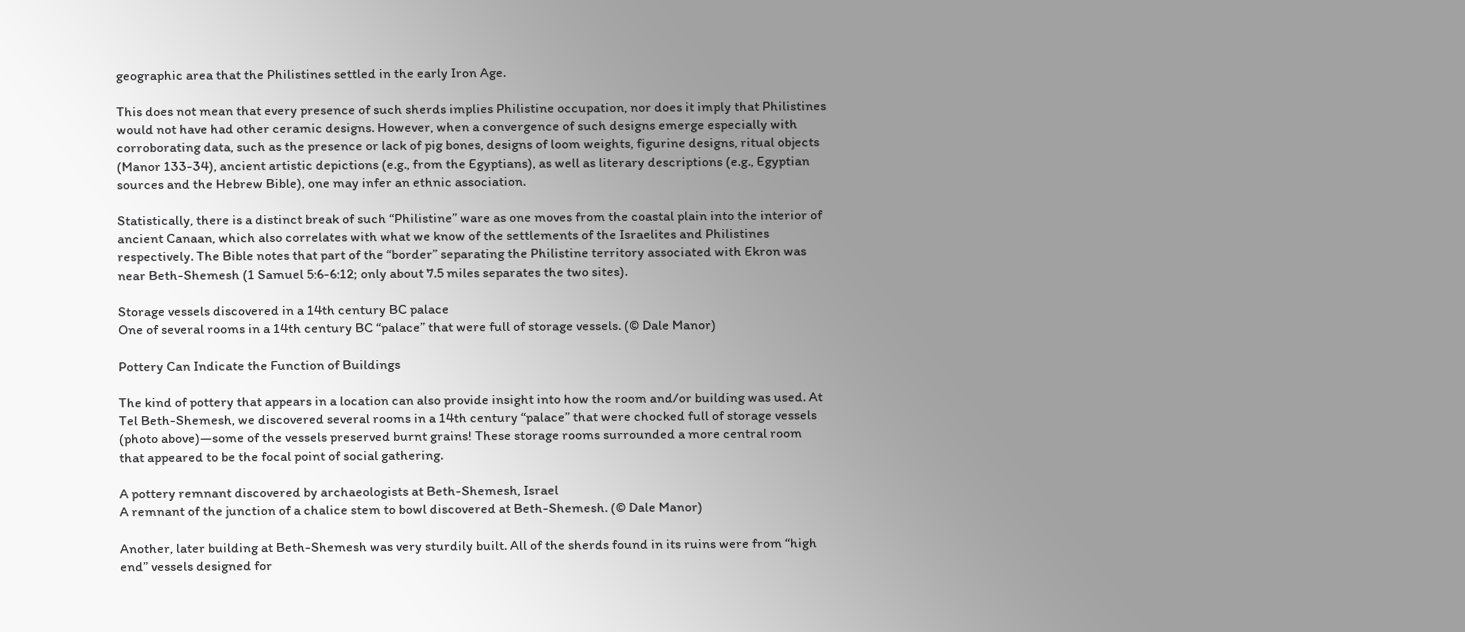geographic area that the Philistines settled in the early Iron Age.

This does not mean that every presence of such sherds implies Philistine occupation, nor does it imply that Philistines would not have had other ceramic designs. However, when a convergence of such designs emerge especially with corroborating data, such as the presence or lack of pig bones, designs of loom weights, figurine designs, ritual objects (Manor 133-34), ancient artistic depictions (e.g., from the Egyptians), as well as literary descriptions (e.g., Egyptian sources and the Hebrew Bible), one may infer an ethnic association.

Statistically, there is a distinct break of such “Philistine” ware as one moves from the coastal plain into the interior of ancient Canaan, which also correlates with what we know of the settlements of the Israelites and Philistines respectively. The Bible notes that part of the “border” separating the Philistine territory associated with Ekron was near Beth-Shemesh (1 Samuel 5:6-6:12; only about 7.5 miles separates the two sites).

Storage vessels discovered in a 14th century BC palace
One of several rooms in a 14th century BC “palace” that were full of storage vessels. (© Dale Manor)

Pottery Can Indicate the Function of Buildings

The kind of pottery that appears in a location can also provide insight into how the room and/or building was used. At Tel Beth-Shemesh, we discovered several rooms in a 14th century “palace” that were chocked full of storage vessels (photo above)—some of the vessels preserved burnt grains! These storage rooms surrounded a more central room that appeared to be the focal point of social gathering.

A pottery remnant discovered by archaeologists at Beth-Shemesh, Israel
A remnant of the junction of a chalice stem to bowl discovered at Beth-Shemesh. (© Dale Manor)

Another, later building at Beth-Shemesh was very sturdily built. All of the sherds found in its ruins were from “high end” vessels designed for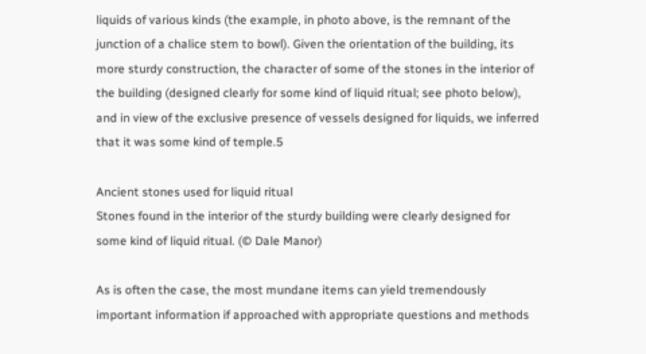liquids of various kinds (the example, in photo above, is the remnant of the junction of a chalice stem to bowl). Given the orientation of the building, its more sturdy construction, the character of some of the stones in the interior of the building (designed clearly for some kind of liquid ritual; see photo below), and in view of the exclusive presence of vessels designed for liquids, we inferred that it was some kind of temple.5

Ancient stones used for liquid ritual
Stones found in the interior of the sturdy building were clearly designed for some kind of liquid ritual. (© Dale Manor)

As is often the case, the most mundane items can yield tremendously important information if approached with appropriate questions and methods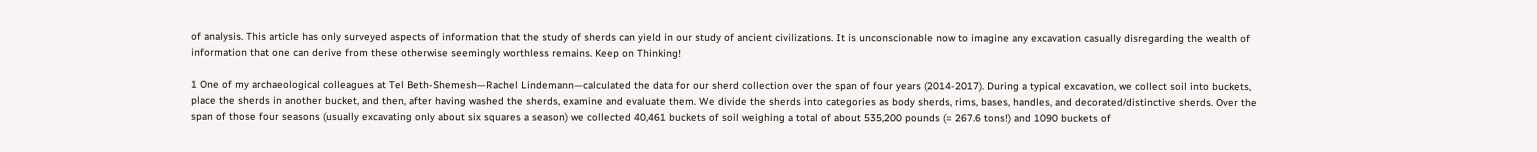of analysis. This article has only surveyed aspects of information that the study of sherds can yield in our study of ancient civilizations. It is unconscionable now to imagine any excavation casually disregarding the wealth of information that one can derive from these otherwise seemingly worthless remains. Keep on Thinking!

1 One of my archaeological colleagues at Tel Beth-Shemesh—Rachel Lindemann—calculated the data for our sherd collection over the span of four years (2014-2017). During a typical excavation, we collect soil into buckets, place the sherds in another bucket, and then, after having washed the sherds, examine and evaluate them. We divide the sherds into categories as body sherds, rims, bases, handles, and decorated/distinctive sherds. Over the span of those four seasons (usually excavating only about six squares a season) we collected 40,461 buckets of soil weighing a total of about 535,200 pounds (= 267.6 tons!) and 1090 buckets of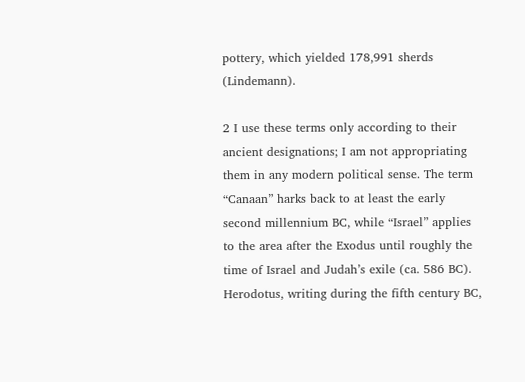pottery, which yielded 178,991 sherds (Lindemann).

2 I use these terms only according to their ancient designations; I am not appropriating them in any modern political sense. The term “Canaan” harks back to at least the early second millennium BC, while “Israel” applies to the area after the Exodus until roughly the time of Israel and Judah’s exile (ca. 586 BC). Herodotus, writing during the fifth century BC,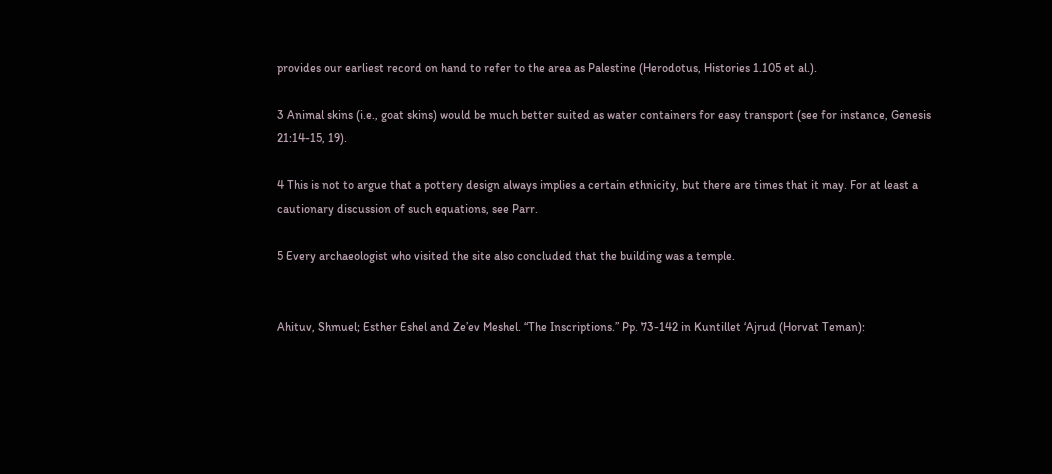provides our earliest record on hand to refer to the area as Palestine (Herodotus, Histories 1.105 et al.).

3 Animal skins (i.e., goat skins) would be much better suited as water containers for easy transport (see for instance, Genesis 21:14-15, 19).

4 This is not to argue that a pottery design always implies a certain ethnicity, but there are times that it may. For at least a cautionary discussion of such equations, see Parr.

5 Every archaeologist who visited the site also concluded that the building was a temple.


Ahituv, Shmuel; Esther Eshel and Ze’ev Meshel. “The Inscriptions.” Pp. 73-142 in Kuntillet ‘Ajrud (Horvat Teman):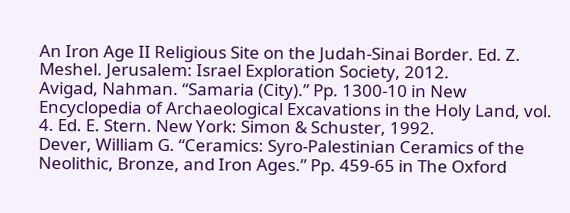An Iron Age II Religious Site on the Judah-Sinai Border. Ed. Z. Meshel. Jerusalem: Israel Exploration Society, 2012.
Avigad, Nahman. “Samaria (City).” Pp. 1300-10 in New Encyclopedia of Archaeological Excavations in the Holy Land, vol. 4. Ed. E. Stern. New York: Simon & Schuster, 1992.
Dever, William G. “Ceramics: Syro-Palestinian Ceramics of the Neolithic, Bronze, and Iron Ages.” Pp. 459-65 in The Oxford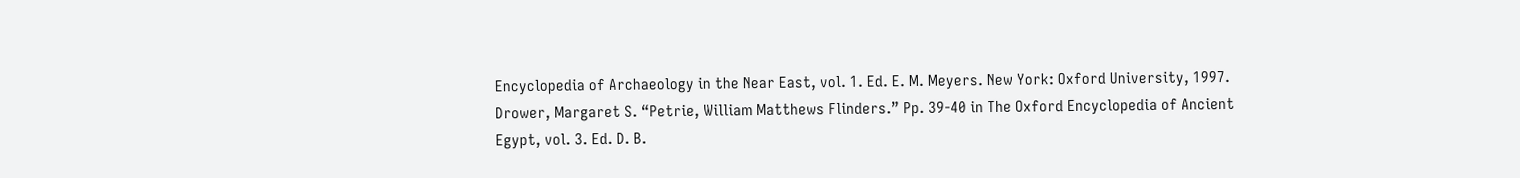Encyclopedia of Archaeology in the Near East, vol. 1. Ed. E. M. Meyers. New York: Oxford University, 1997.
Drower, Margaret S. “Petrie, William Matthews Flinders.” Pp. 39-40 in The Oxford Encyclopedia of Ancient Egypt, vol. 3. Ed. D. B.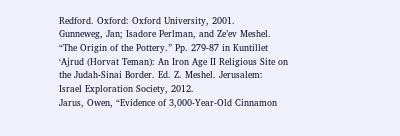Redford. Oxford: Oxford University, 2001.
Gunneweg, Jan; Isadore Perlman, and Ze’ev Meshel. “The Origin of the Pottery.” Pp. 279-87 in Kuntillet ‘Ajrud (Horvat Teman): An Iron Age II Religious Site on the Judah-Sinai Border. Ed. Z. Meshel. Jerusalem: Israel Exploration Society, 2012.
Jarus, Owen, “Evidence of 3,000-Year-Old Cinnamon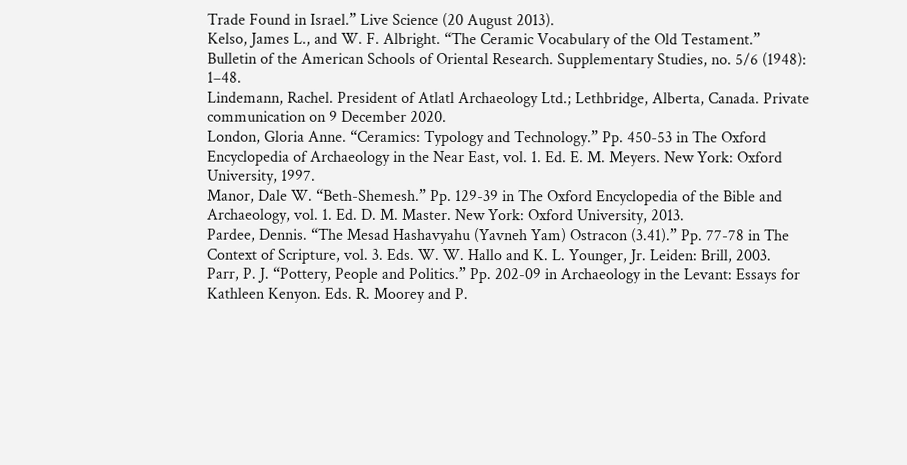Trade Found in Israel.” Live Science (20 August 2013).
Kelso, James L., and W. F. Albright. “The Ceramic Vocabulary of the Old Testament.” Bulletin of the American Schools of Oriental Research. Supplementary Studies, no. 5/6 (1948): 1–48.
Lindemann, Rachel. President of Atlatl Archaeology Ltd.; Lethbridge, Alberta, Canada. Private communication on 9 December 2020.
London, Gloria Anne. “Ceramics: Typology and Technology.” Pp. 450-53 in The Oxford Encyclopedia of Archaeology in the Near East, vol. 1. Ed. E. M. Meyers. New York: Oxford University, 1997.
Manor, Dale W. “Beth-Shemesh.” Pp. 129-39 in The Oxford Encyclopedia of the Bible and Archaeology, vol. 1. Ed. D. M. Master. New York: Oxford University, 2013.
Pardee, Dennis. “The Mesad Hashavyahu (Yavneh Yam) Ostracon (3.41).” Pp. 77-78 in The Context of Scripture, vol. 3. Eds. W. W. Hallo and K. L. Younger, Jr. Leiden: Brill, 2003.
Parr, P. J. “Pottery, People and Politics.” Pp. 202-09 in Archaeology in the Levant: Essays for Kathleen Kenyon. Eds. R. Moorey and P.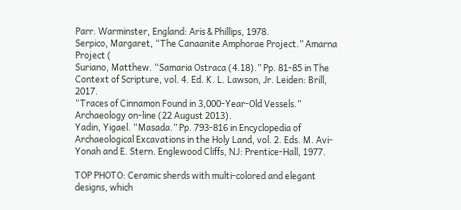Parr. Warminster, England: Aris & Phillips, 1978.
Serpico, Margaret, “The Canaanite Amphorae Project.” Amarna Project (
Suriano, Matthew. “Samaria Ostraca (4.18).” Pp. 81-85 in The Context of Scripture, vol. 4. Ed. K. L. Lawson, Jr. Leiden: Brill, 2017.
“Traces of Cinnamon Found in 3,000-Year-Old Vessels.” Archaeology on-line (22 August 2013).
Yadin, Yigael. “Masada.” Pp. 793-816 in Encyclopedia of Archaeological Excavations in the Holy Land, vol. 2. Eds. M. Avi-Yonah and E. Stern. Englewood Cliffs, NJ: Prentice-Hall, 1977.

TOP PHOTO: Ceramic sherds with multi-colored and elegant designs, which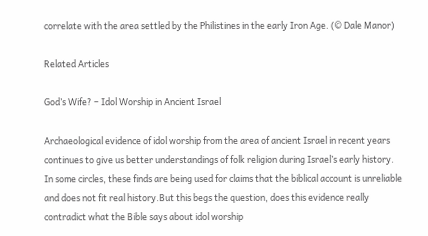correlate with the area settled by the Philistines in the early Iron Age. (© Dale Manor)

Related Articles

God’s Wife? – Idol Worship in Ancient Israel

Archaeological evidence of idol worship from the area of ancient Israel in recent years continues to give us better understandings of folk religion during Israel’s early history. In some circles, these finds are being used for claims that the biblical account is unreliable and does not fit real history.But this begs the question, does this evidence really contradict what the Bible says about idol worship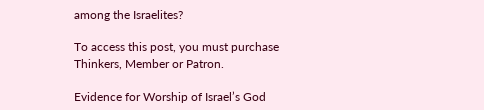among the Israelites?

To access this post, you must purchase Thinkers, Member or Patron.

Evidence for Worship of Israel’s God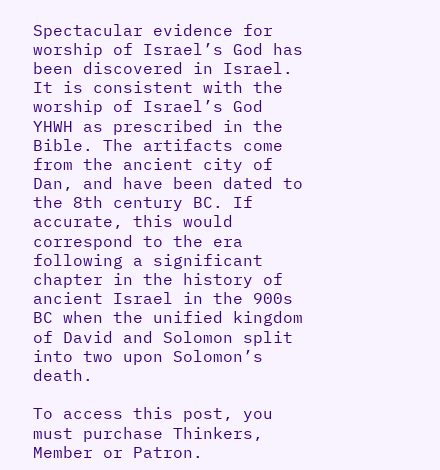Spectacular evidence for worship of Israel’s God has been discovered in Israel. It is consistent with the worship of Israel’s God YHWH as prescribed in the Bible. The artifacts come from the ancient city of Dan, and have been dated to the 8th century BC. If accurate, this would correspond to the era following a significant chapter in the history of ancient Israel in the 900s BC when the unified kingdom of David and Solomon split into two upon Solomon’s death.

To access this post, you must purchase Thinkers, Member or Patron.